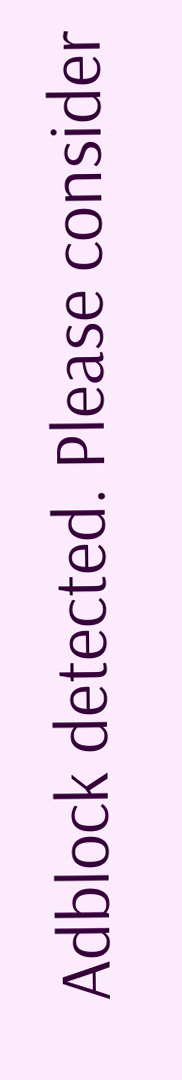Adblock detected. Please consider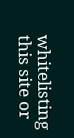whitelisting this site or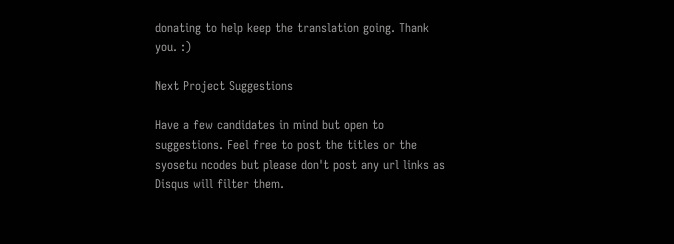donating to help keep the translation going. Thank you. :)

Next Project Suggestions

Have a few candidates in mind but open to suggestions. Feel free to post the titles or the syosetu ncodes but please don't post any url links as Disqus will filter them.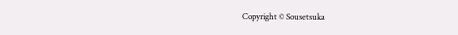Copyright © Sousetsuka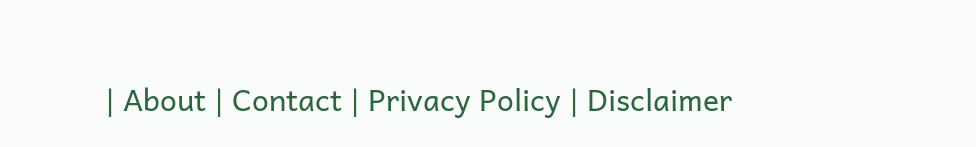| About | Contact | Privacy Policy | Disclaimer